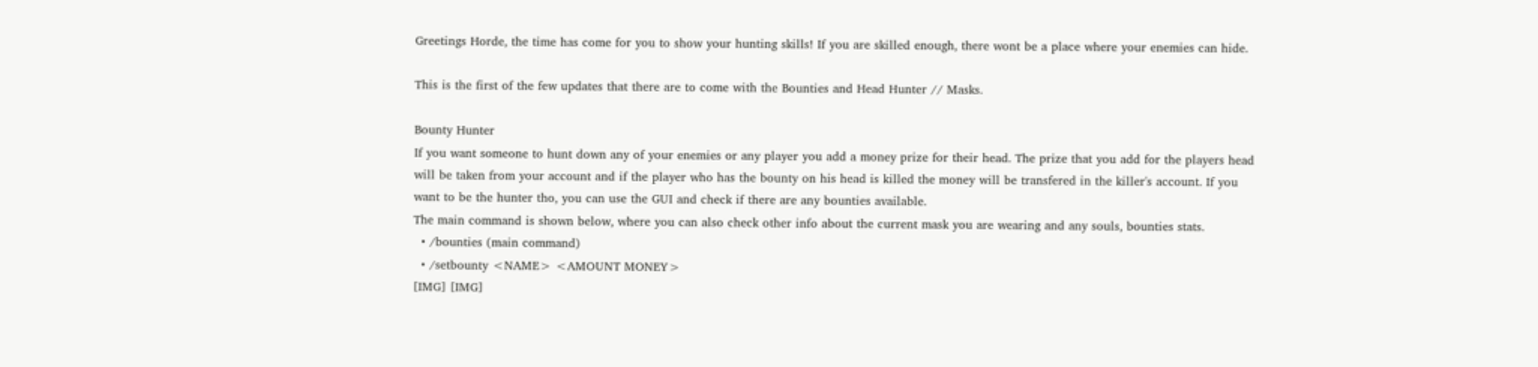Greetings Horde, the time has come for you to show your hunting skills! If you are skilled enough, there wont be a place where your enemies can hide.

This is the first of the few updates that there are to come with the Bounties and Head Hunter // Masks.

Bounty Hunter
If you want someone to hunt down any of your enemies or any player you add a money prize for their head. The prize that you add for the players head will be taken from your account and if the player who has the bounty on his head is killed the money will be transfered in the killer's account. If you want to be the hunter tho, you can use the GUI and check if there are any bounties available.
The main command is shown below, where you can also check other info about the current mask you are wearing and any souls, bounties stats.
  • /bounties (main command)
  • /setbounty <NAME> <AMOUNT MONEY>
[IMG] [IMG]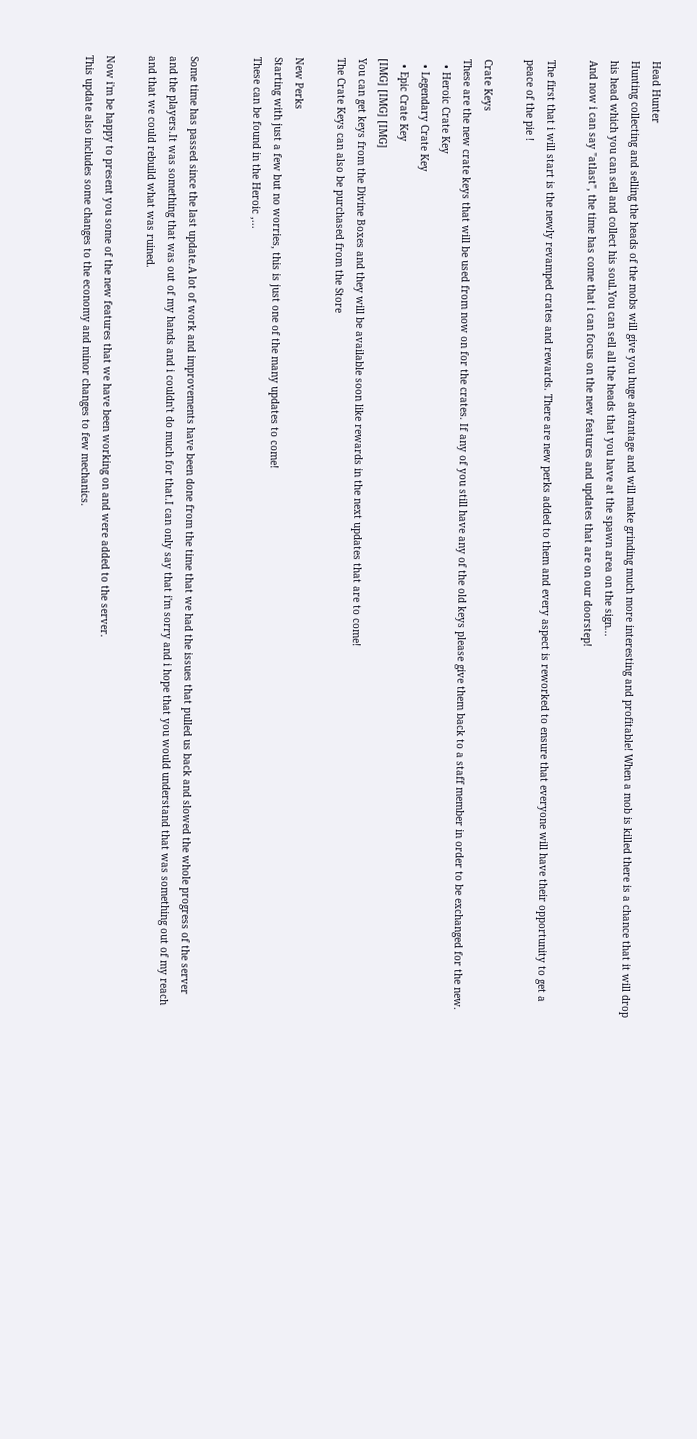Head Hunter
Hunting collecting and selling the heads of the mobs will give you huge advantage and will make grinding much more interesting and profitable! When a mob is killed there is a chance that it will drop his head which you can sell and collect his soul.You can sell all the heads that you have at the spawn area on the sign...
And now i can say "atlast", the time has come that i can focus on the new features and updates that are on our doorstep!

The first that i will start is the newly revamped crates and rewards. There are new perks added to them and every aspect is reworked to ensure that everyone will have their opportunity to get a peace of the pie !

Crate Keys
These are the new crate keys that will be used from now on for the crates. If any of you still have any of the old keys please give them back to a staff member in order to be exchanged for the new.
  • Heroic Crate Key
  • Legendary Crate Key
  • Epic Crate Key
[IMG] [IMG] [IMG]
You can get keys from the Divine Boxes and they will be available soon like rewards in the next updates that are to come!
The Crate Keys can also be purchased from the Store

New Perks
Starting with just a few but no worries, this is just one of the many updates to come!
These can be found in the Heroic ,...


Some time has passed since the last update.A lot of work and improvements have been done from the time that we had the issues that pulled us back and slowed the whole progress of the server and the players.It was something that was out of my hands and i couldn't do much for that.I can only say that i'm sorry and i hope that you would understand that was something out of my reach and that we could rebuild what was ruined.

Now i'm be happy to present you some of the new features that we have been working on and were added to the server.
This update also includes some changes to the economy and minor changes to few mechanics.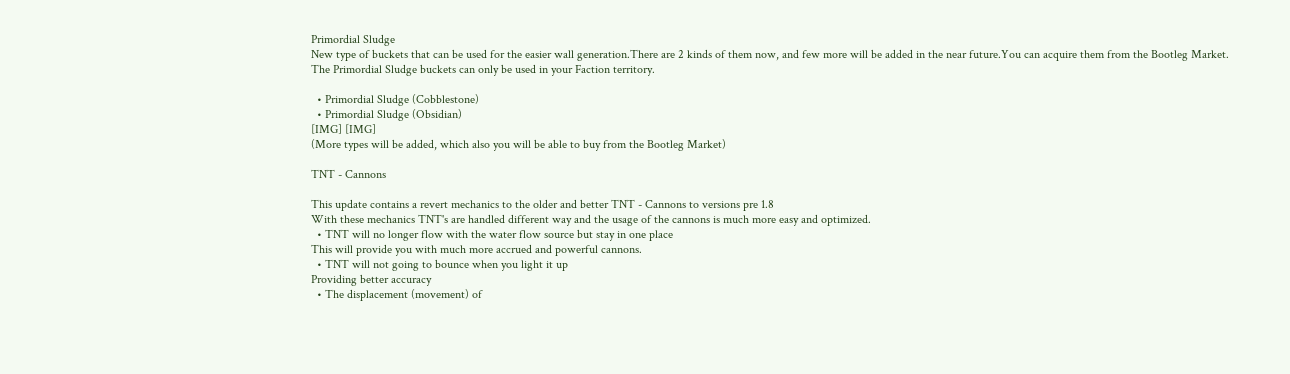Primordial Sludge
New type of buckets that can be used for the easier wall generation.There are 2 kinds of them now, and few more will be added in the near future.You can acquire them from the Bootleg Market.
The Primordial Sludge buckets can only be used in your Faction territory.

  • Primordial Sludge (Cobblestone)
  • Primordial Sludge (Obsidian)
[IMG] [IMG]
(More types will be added, which also you will be able to buy from the Bootleg Market)

TNT - Cannons

This update contains a revert mechanics to the older and better TNT - Cannons to versions pre 1.8
With these mechanics TNT's are handled different way and the usage of the cannons is much more easy and optimized.
  • TNT will no longer flow with the water flow source but stay in one place
This will provide you with much more accrued and powerful cannons.
  • TNT will not going to bounce when you light it up
Providing better accuracy
  • The displacement (movement) of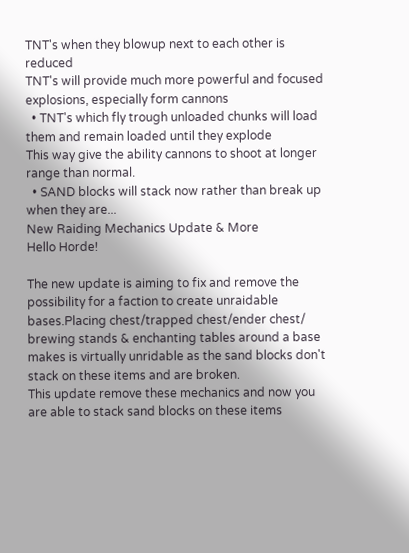TNT's when they blowup next to each other is reduced
TNT's will provide much more powerful and focused explosions, especially form cannons
  • TNT's which fly trough unloaded chunks will load them and remain loaded until they explode
This way give the ability cannons to shoot at longer range than normal.
  • SAND blocks will stack now rather than break up when they are...
New Raiding Mechanics Update & More
Hello Horde!

The new update is aiming to fix and remove the possibility for a faction to create unraidable bases.Placing chest/trapped chest/ender chest/ brewing stands & enchanting tables around a base makes is virtually unridable as the sand blocks don't stack on these items and are broken.
This update remove these mechanics and now you are able to stack sand blocks on these items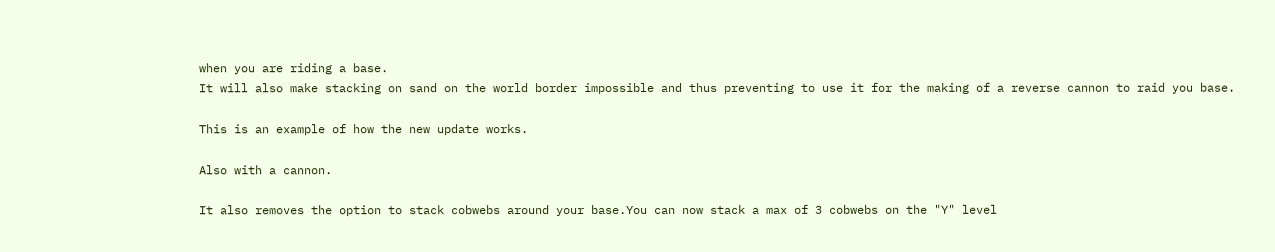when you are riding a base.
It will also make stacking on sand on the world border impossible and thus preventing to use it for the making of a reverse cannon to raid you base.

This is an example of how the new update works.

Also with a cannon.

It also removes the option to stack cobwebs around your base.You can now stack a max of 3 cobwebs on the "Y" level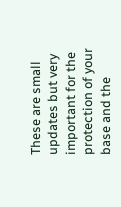These are small updates but very important for the protection of your base and the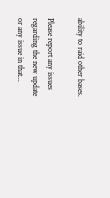ability to raid other bases.

Please report any issues regarding the new update or any issue in that...